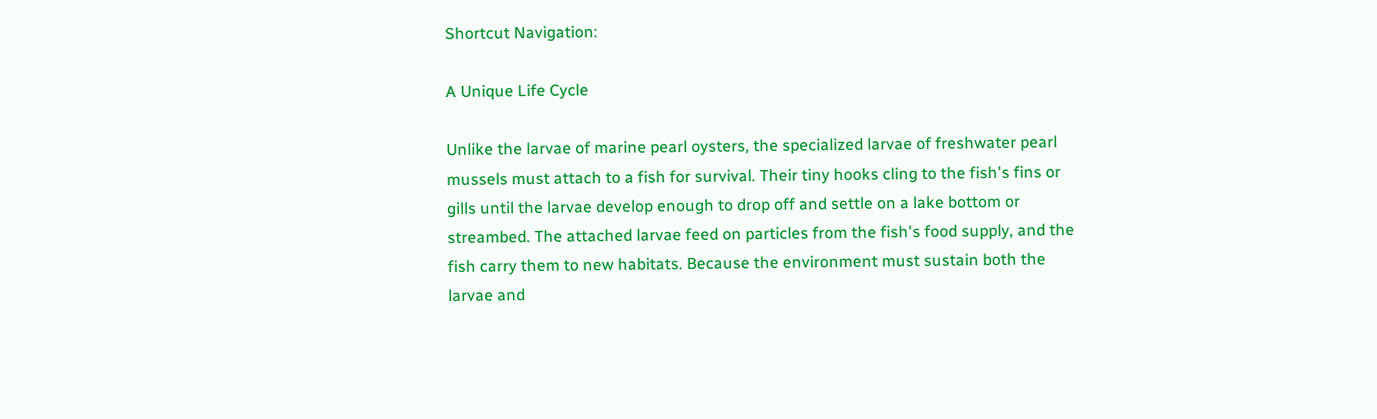Shortcut Navigation:

A Unique Life Cycle

Unlike the larvae of marine pearl oysters, the specialized larvae of freshwater pearl mussels must attach to a fish for survival. Their tiny hooks cling to the fish's fins or gills until the larvae develop enough to drop off and settle on a lake bottom or streambed. The attached larvae feed on particles from the fish's food supply, and the fish carry them to new habitats. Because the environment must sustain both the larvae and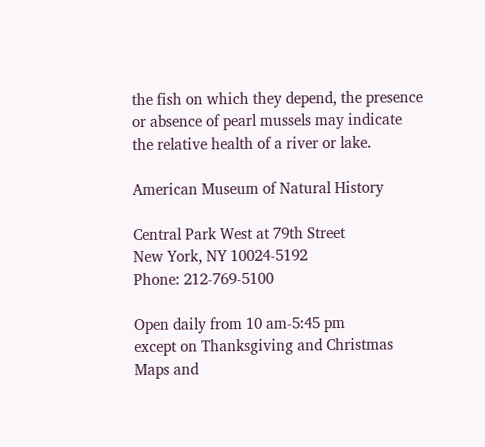the fish on which they depend, the presence or absence of pearl mussels may indicate the relative health of a river or lake.

American Museum of Natural History

Central Park West at 79th Street
New York, NY 10024-5192
Phone: 212-769-5100

Open daily from 10 am-5:45 pm
except on Thanksgiving and Christmas
Maps and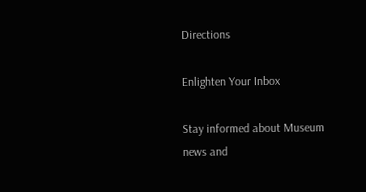Directions

Enlighten Your Inbox

Stay informed about Museum news and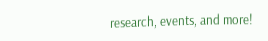research, events, and more!